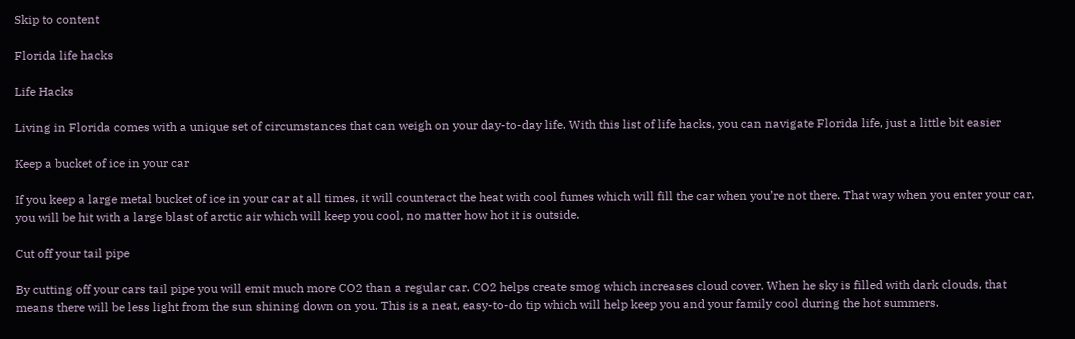Skip to content

Florida life hacks

Life Hacks

Living in Florida comes with a unique set of circumstances that can weigh on your day-to-day life. With this list of life hacks, you can navigate Florida life, just a little bit easier

Keep a bucket of ice in your car

If you keep a large metal bucket of ice in your car at all times, it will counteract the heat with cool fumes which will fill the car when you’re not there. That way when you enter your car, you will be hit with a large blast of arctic air which will keep you cool, no matter how hot it is outside.

Cut off your tail pipe

By cutting off your cars tail pipe you will emit much more CO2 than a regular car. CO2 helps create smog which increases cloud cover. When he sky is filled with dark clouds, that means there will be less light from the sun shining down on you. This is a neat, easy-to-do tip which will help keep you and your family cool during the hot summers.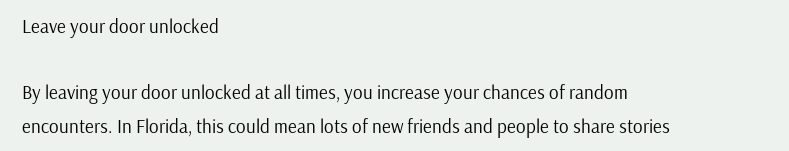Leave your door unlocked

By leaving your door unlocked at all times, you increase your chances of random encounters. In Florida, this could mean lots of new friends and people to share stories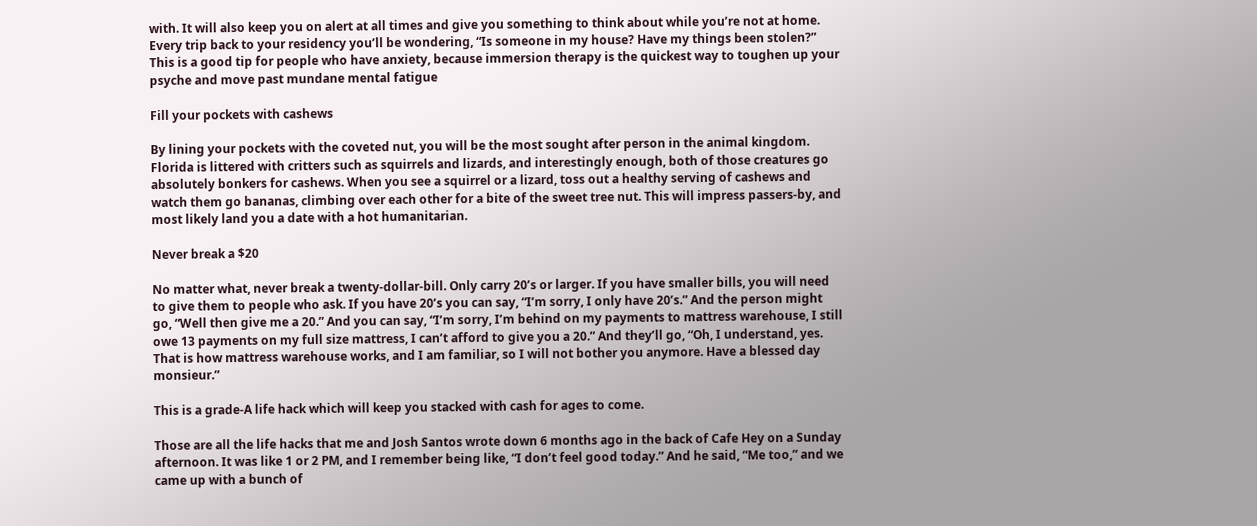with. It will also keep you on alert at all times and give you something to think about while you’re not at home. Every trip back to your residency you’ll be wondering, “Is someone in my house? Have my things been stolen?” This is a good tip for people who have anxiety, because immersion therapy is the quickest way to toughen up your psyche and move past mundane mental fatigue

Fill your pockets with cashews

By lining your pockets with the coveted nut, you will be the most sought after person in the animal kingdom. Florida is littered with critters such as squirrels and lizards, and interestingly enough, both of those creatures go absolutely bonkers for cashews. When you see a squirrel or a lizard, toss out a healthy serving of cashews and watch them go bananas, climbing over each other for a bite of the sweet tree nut. This will impress passers-by, and most likely land you a date with a hot humanitarian.

Never break a $20

No matter what, never break a twenty-dollar-bill. Only carry 20’s or larger. If you have smaller bills, you will need to give them to people who ask. If you have 20’s you can say, “I’m sorry, I only have 20’s.” And the person might go, “Well then give me a 20.” And you can say, “I’m sorry, I’m behind on my payments to mattress warehouse, I still owe 13 payments on my full size mattress, I can’t afford to give you a 20.” And they’ll go, “Oh, I understand, yes. That is how mattress warehouse works, and I am familiar, so I will not bother you anymore. Have a blessed day monsieur.”

This is a grade-A life hack which will keep you stacked with cash for ages to come.

Those are all the life hacks that me and Josh Santos wrote down 6 months ago in the back of Cafe Hey on a Sunday afternoon. It was like 1 or 2 PM, and I remember being like, “I don’t feel good today.” And he said, “Me too,” and we came up with a bunch of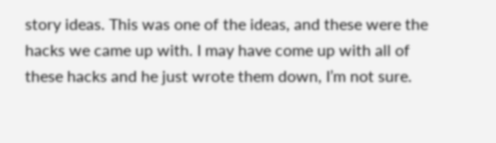story ideas. This was one of the ideas, and these were the hacks we came up with. I may have come up with all of these hacks and he just wrote them down, I’m not sure.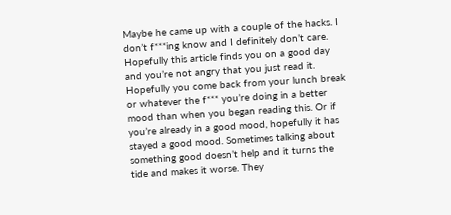Maybe he came up with a couple of the hacks. I don’t f***ing know and I definitely don’t care. Hopefully this article finds you on a good day and you’re not angry that you just read it. Hopefully you come back from your lunch break or whatever the f*** you’re doing in a better mood than when you began reading this. Or if you’re already in a good mood, hopefully it has stayed a good mood. Sometimes talking about something good doesn’t help and it turns the tide and makes it worse. They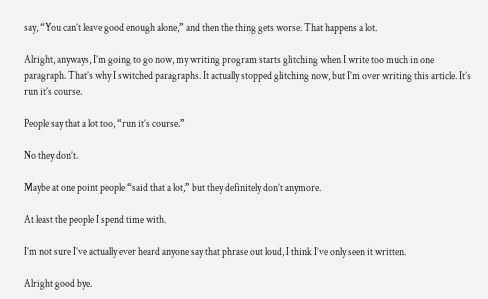say, “You can’t leave good enough alone,” and then the thing gets worse. That happens a lot.

Alright, anyways, I’m going to go now, my writing program starts glitching when I write too much in one paragraph. That’s why I switched paragraphs. It actually stopped glitching now, but I’m over writing this article. It’s run it’s course.

People say that a lot too, “run it’s course.”

No they don’t.

Maybe at one point people “said that a lot,” but they definitely don’t anymore.

At least the people I spend time with.

I’m not sure I’ve actually ever heard anyone say that phrase out loud, I think I’ve only seen it written.

Alright good bye.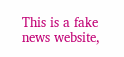This is a fake news website,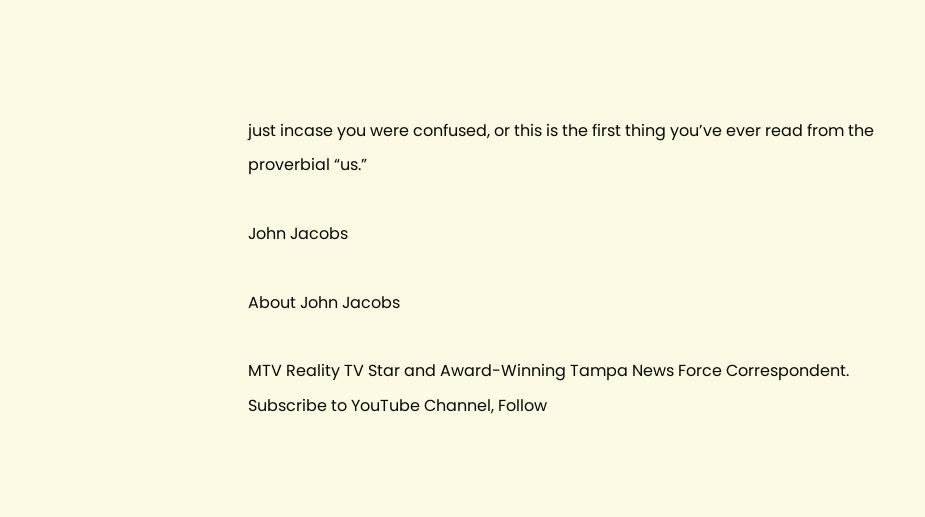just incase you were confused, or this is the first thing you’ve ever read from the proverbial “us.”

John Jacobs

About John Jacobs

MTV Reality TV Star and Award-Winning Tampa News Force Correspondent. Subscribe to YouTube Channel, Follow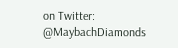on Twitter: @MaybachDiamonds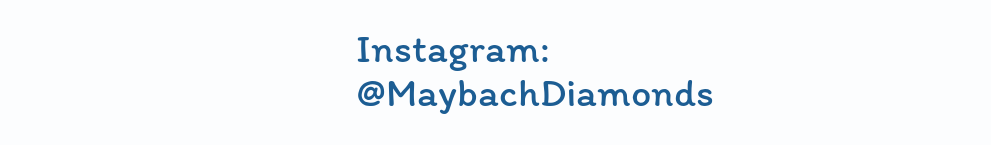Instagram: @MaybachDiamonds